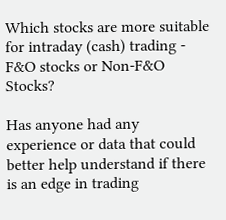Which stocks are more suitable for intraday (cash) trading - F&O stocks or Non-F&O Stocks?

Has anyone had any experience or data that could better help understand if there is an edge in trading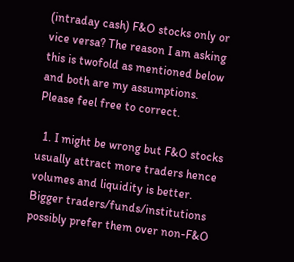(intraday cash) F&O stocks only or vice versa? The reason I am asking this is twofold as mentioned below and both are my assumptions. Please feel free to correct.

  1. I might be wrong but F&O stocks usually attract more traders hence volumes and liquidity is better. Bigger traders/funds/institutions possibly prefer them over non-F&O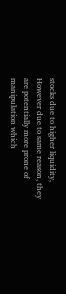stocks due to higher liquidity, However due to same reason, they are potentially more prone of manipulation which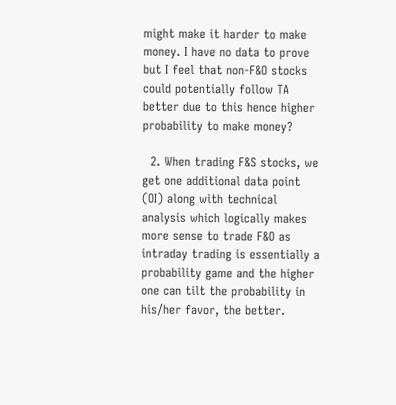might make it harder to make money. I have no data to prove but I feel that non-F&O stocks could potentially follow TA better due to this hence higher probability to make money?

  2. When trading F&S stocks, we get one additional data point (OI) along with technical analysis which logically makes more sense to trade F&O as intraday trading is essentially a probability game and the higher one can tilt the probability in his/her favor, the better.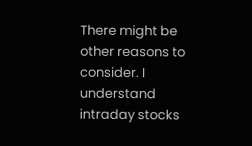There might be other reasons to consider. I understand intraday stocks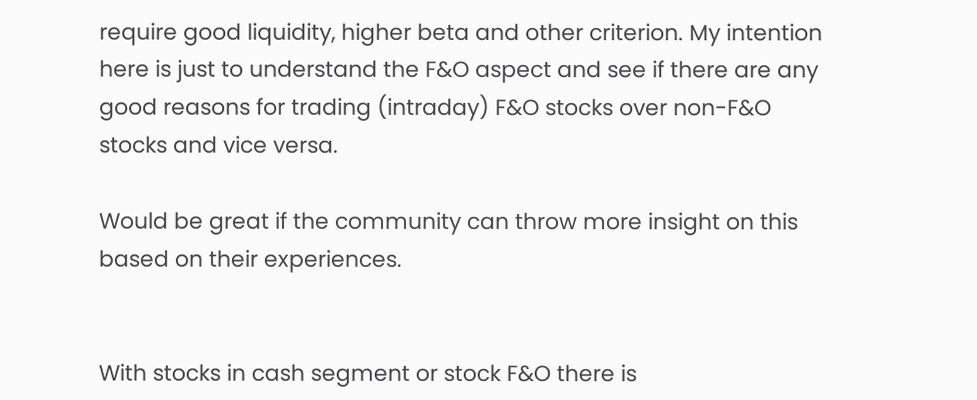require good liquidity, higher beta and other criterion. My intention here is just to understand the F&O aspect and see if there are any good reasons for trading (intraday) F&O stocks over non-F&O stocks and vice versa.

Would be great if the community can throw more insight on this based on their experiences.


With stocks in cash segment or stock F&O there is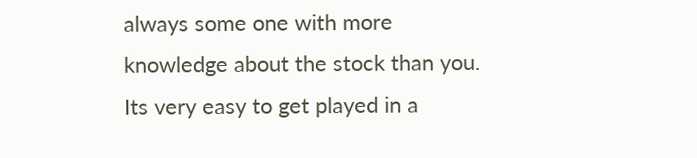always some one with more knowledge about the stock than you. Its very easy to get played in a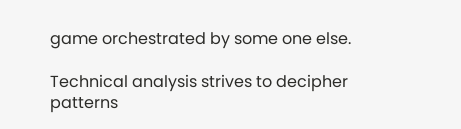game orchestrated by some one else.

Technical analysis strives to decipher patterns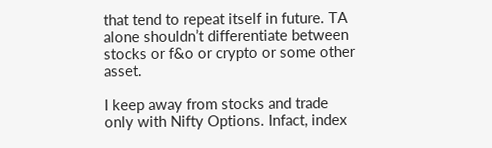that tend to repeat itself in future. TA alone shouldn’t differentiate between stocks or f&o or crypto or some other asset.

I keep away from stocks and trade only with Nifty Options. Infact, index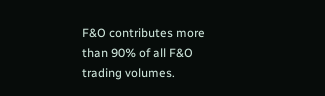F&O contributes more than 90% of all F&O trading volumes.